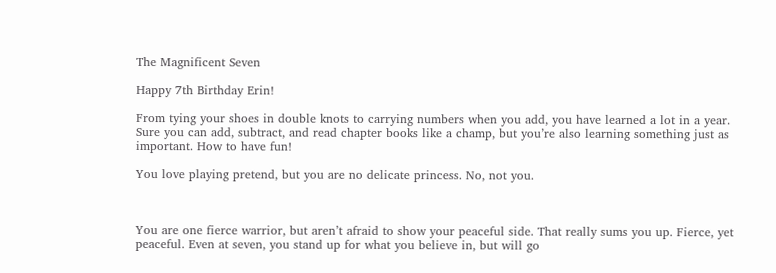The Magnificent Seven

Happy 7th Birthday Erin!

From tying your shoes in double knots to carrying numbers when you add, you have learned a lot in a year. Sure you can add, subtract, and read chapter books like a champ, but you’re also learning something just as important. How to have fun!

You love playing pretend, but you are no delicate princess. No, not you.



You are one fierce warrior, but aren’t afraid to show your peaceful side. That really sums you up. Fierce, yet peaceful. Even at seven, you stand up for what you believe in, but will go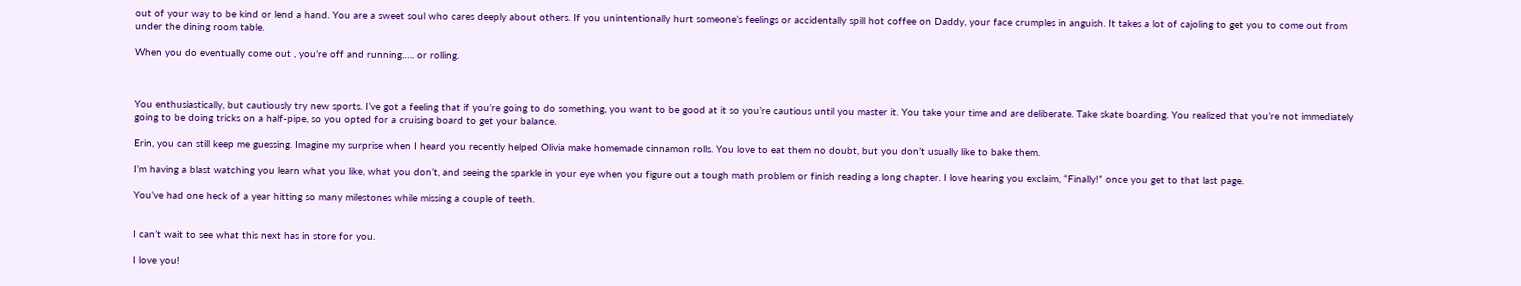out of your way to be kind or lend a hand. You are a sweet soul who cares deeply about others. If you unintentionally hurt someone’s feelings or accidentally spill hot coffee on Daddy, your face crumples in anguish. It takes a lot of cajoling to get you to come out from under the dining room table.

When you do eventually come out , you’re off and running….. or rolling.



You enthusiastically, but cautiously try new sports. I’ve got a feeling that if you’re going to do something, you want to be good at it so you’re cautious until you master it. You take your time and are deliberate. Take skate boarding. You realized that you’re not immediately going to be doing tricks on a half-pipe, so you opted for a cruising board to get your balance.

Erin, you can still keep me guessing. Imagine my surprise when I heard you recently helped Olivia make homemade cinnamon rolls. You love to eat them no doubt, but you don’t usually like to bake them.

I’m having a blast watching you learn what you like, what you don’t, and seeing the sparkle in your eye when you figure out a tough math problem or finish reading a long chapter. I love hearing you exclaim, “Finally!” once you get to that last page.

You’ve had one heck of a year hitting so many milestones while missing a couple of teeth.


I can’t wait to see what this next has in store for you.

I love you!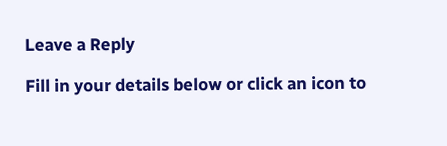Leave a Reply

Fill in your details below or click an icon to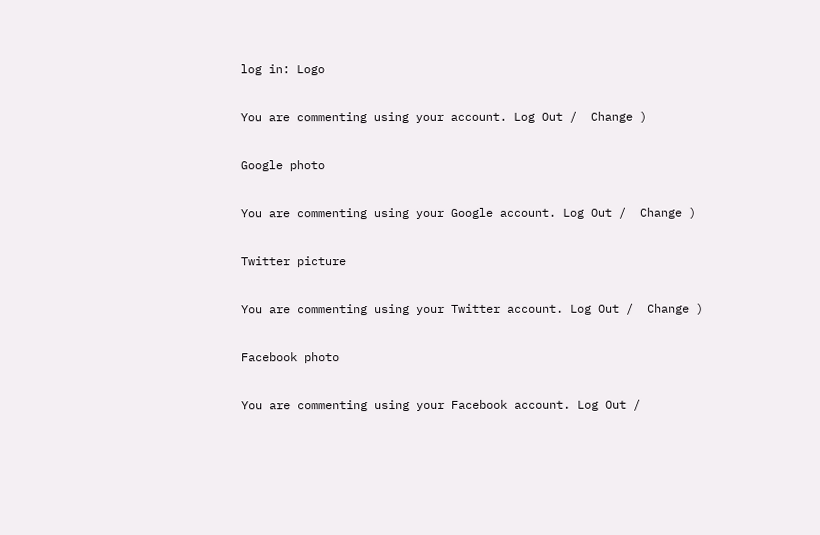log in: Logo

You are commenting using your account. Log Out /  Change )

Google photo

You are commenting using your Google account. Log Out /  Change )

Twitter picture

You are commenting using your Twitter account. Log Out /  Change )

Facebook photo

You are commenting using your Facebook account. Log Out /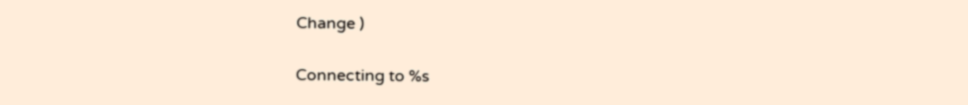Change )

Connecting to %s